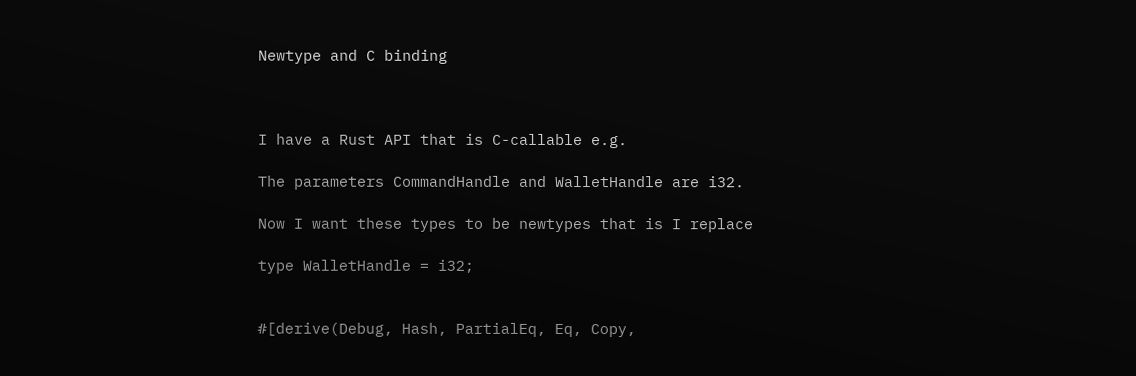Newtype and C binding



I have a Rust API that is C-callable e.g.

The parameters CommandHandle and WalletHandle are i32.

Now I want these types to be newtypes that is I replace

type WalletHandle = i32;


#[derive(Debug, Hash, PartialEq, Eq, Copy,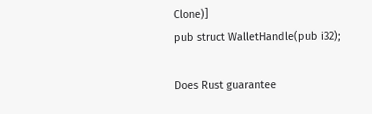Clone)]
pub struct WalletHandle(pub i32);

Does Rust guarantee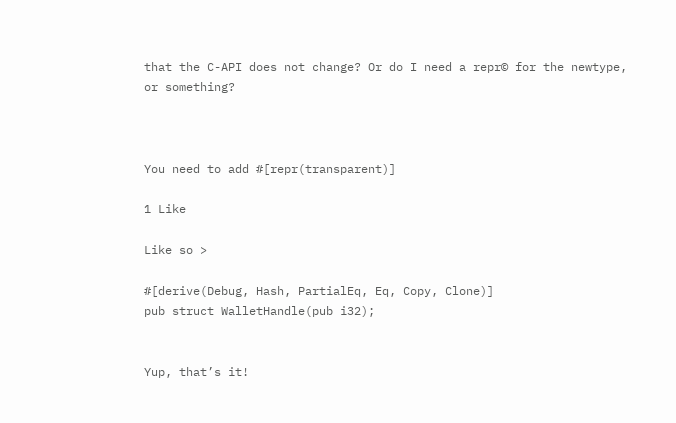that the C-API does not change? Or do I need a repr© for the newtype, or something?



You need to add #[repr(transparent)]

1 Like

Like so >

#[derive(Debug, Hash, PartialEq, Eq, Copy, Clone)]
pub struct WalletHandle(pub i32);


Yup, that’s it!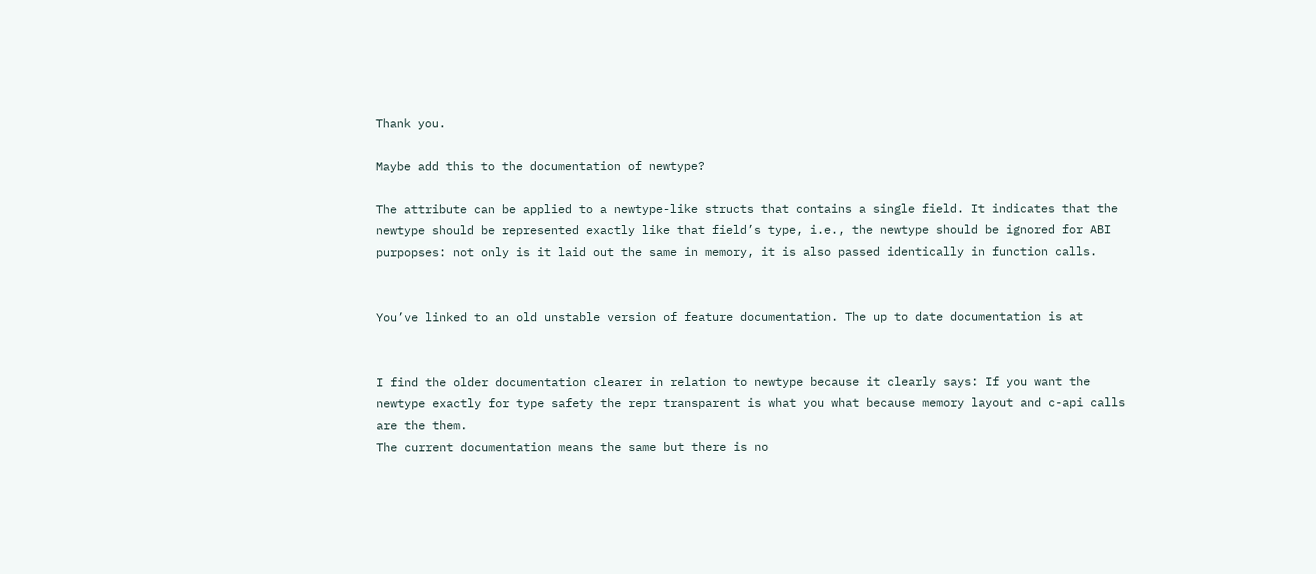Thank you.

Maybe add this to the documentation of newtype?

The attribute can be applied to a newtype-like structs that contains a single field. It indicates that the newtype should be represented exactly like that field’s type, i.e., the newtype should be ignored for ABI purpopses: not only is it laid out the same in memory, it is also passed identically in function calls.


You’ve linked to an old unstable version of feature documentation. The up to date documentation is at


I find the older documentation clearer in relation to newtype because it clearly says: If you want the newtype exactly for type safety the repr transparent is what you what because memory layout and c-api calls are the them.
The current documentation means the same but there is no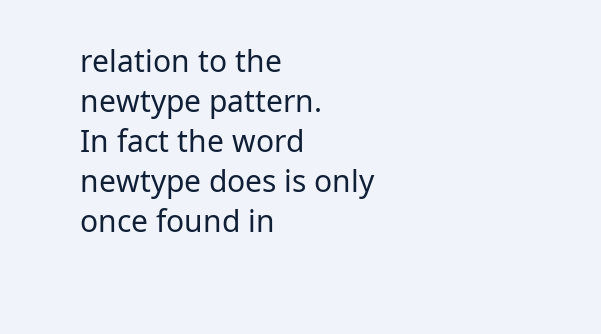relation to the newtype pattern.
In fact the word newtype does is only once found in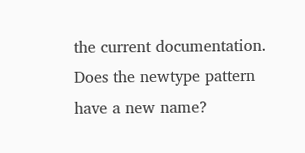the current documentation. Does the newtype pattern have a new name?